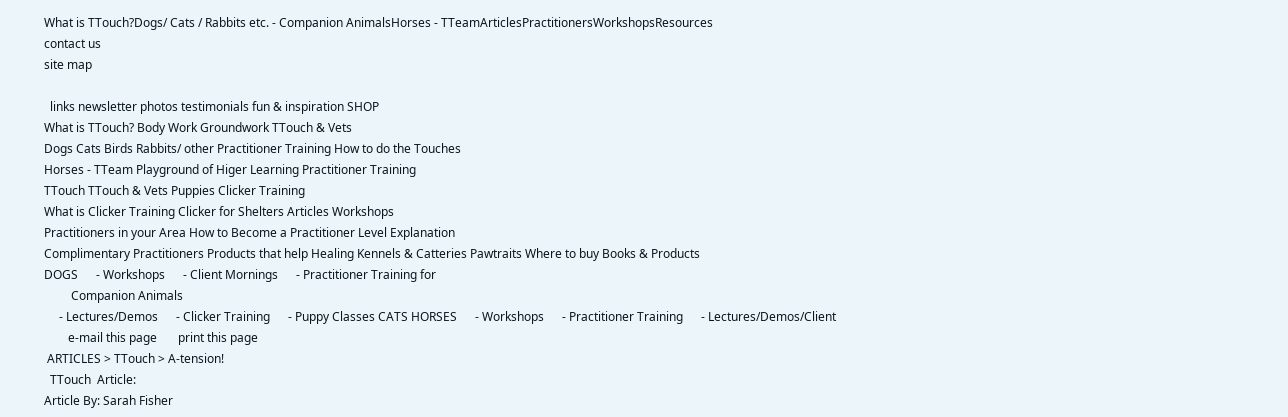What is TTouch?Dogs/ Cats / Rabbits etc. - Companion AnimalsHorses - TTeamArticlesPractitionersWorkshopsResources
contact us
site map

  links newsletter photos testimonials fun & inspiration SHOP
What is TTouch? Body Work Groundwork TTouch & Vets
Dogs Cats Birds Rabbits/ other Practitioner Training How to do the Touches
Horses - TTeam Playground of Higer Learning Practitioner Training
TTouch TTouch & Vets Puppies Clicker Training
What is Clicker Training Clicker for Shelters Articles Workshops
Practitioners in your Area How to Become a Practitioner Level Explanation
Complimentary Practitioners Products that help Healing Kennels & Catteries Pawtraits Where to buy Books & Products
DOGS      - Workshops      - Client Mornings      - Practitioner Training for
         Companion Animals
     - Lectures/Demos      - Clicker Training      - Puppy Classes CATS HORSES      - Workshops      - Practitioner Training      - Lectures/Demos/Client
        e-mail this page       print this page
 ARTICLES > TTouch > A-tension!
  TTouch  Article:
Article By: Sarah Fisher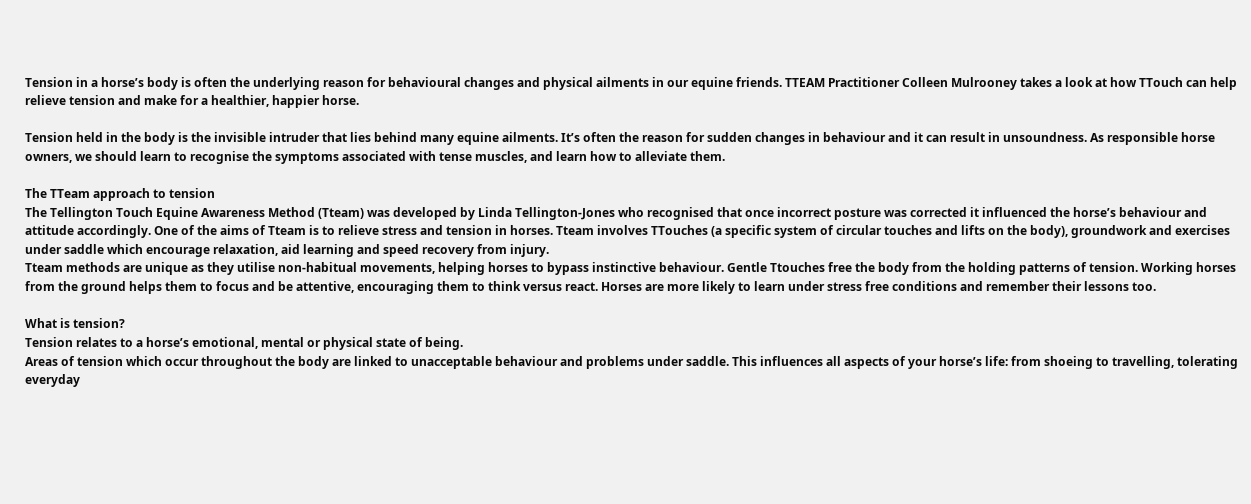Tension in a horse’s body is often the underlying reason for behavioural changes and physical ailments in our equine friends. TTEAM Practitioner Colleen Mulrooney takes a look at how TTouch can help relieve tension and make for a healthier, happier horse.

Tension held in the body is the invisible intruder that lies behind many equine ailments. It’s often the reason for sudden changes in behaviour and it can result in unsoundness. As responsible horse owners, we should learn to recognise the symptoms associated with tense muscles, and learn how to alleviate them.

The TTeam approach to tension
The Tellington Touch Equine Awareness Method (Tteam) was developed by Linda Tellington-Jones who recognised that once incorrect posture was corrected it influenced the horse’s behaviour and attitude accordingly. One of the aims of Tteam is to relieve stress and tension in horses. Tteam involves TTouches (a specific system of circular touches and lifts on the body), groundwork and exercises under saddle which encourage relaxation, aid learning and speed recovery from injury.
Tteam methods are unique as they utilise non-habitual movements, helping horses to bypass instinctive behaviour. Gentle Ttouches free the body from the holding patterns of tension. Working horses from the ground helps them to focus and be attentive, encouraging them to think versus react. Horses are more likely to learn under stress free conditions and remember their lessons too.

What is tension?
Tension relates to a horse’s emotional, mental or physical state of being.
Areas of tension which occur throughout the body are linked to unacceptable behaviour and problems under saddle. This influences all aspects of your horse’s life: from shoeing to travelling, tolerating everyday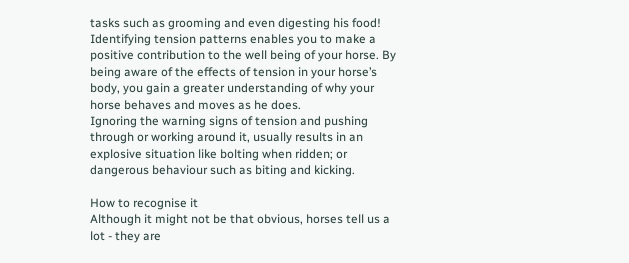tasks such as grooming and even digesting his food!
Identifying tension patterns enables you to make a positive contribution to the well being of your horse. By being aware of the effects of tension in your horse’s body, you gain a greater understanding of why your horse behaves and moves as he does.
Ignoring the warning signs of tension and pushing through or working around it, usually results in an explosive situation like bolting when ridden; or dangerous behaviour such as biting and kicking.

How to recognise it
Although it might not be that obvious, horses tell us a lot - they are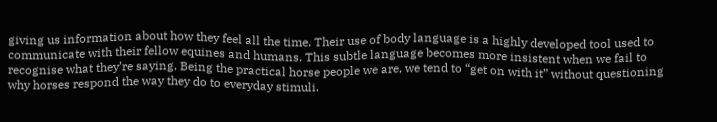giving us information about how they feel all the time. Their use of body language is a highly developed tool used to communicate with their fellow equines and humans. This subtle language becomes more insistent when we fail to recognise what they’re saying. Being the practical horse people we are, we tend to “get on with it” without questioning why horses respond the way they do to everyday stimuli.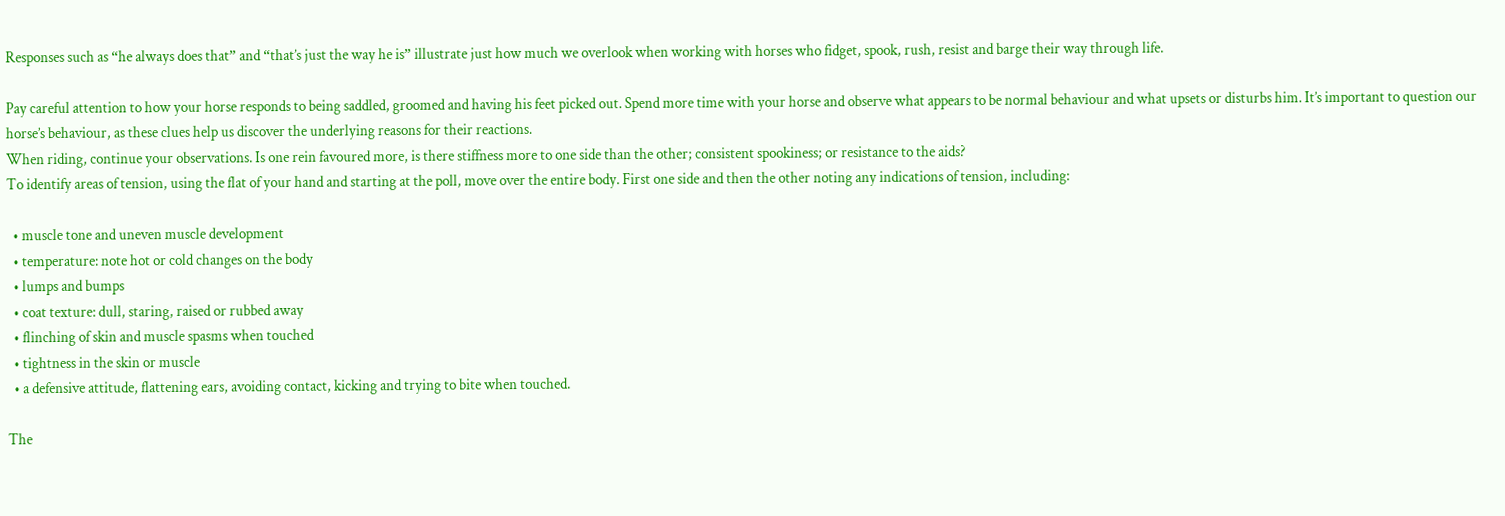Responses such as “he always does that” and “that’s just the way he is” illustrate just how much we overlook when working with horses who fidget, spook, rush, resist and barge their way through life.

Pay careful attention to how your horse responds to being saddled, groomed and having his feet picked out. Spend more time with your horse and observe what appears to be normal behaviour and what upsets or disturbs him. It’s important to question our horse’s behaviour, as these clues help us discover the underlying reasons for their reactions.
When riding, continue your observations. Is one rein favoured more, is there stiffness more to one side than the other; consistent spookiness; or resistance to the aids?
To identify areas of tension, using the flat of your hand and starting at the poll, move over the entire body. First one side and then the other noting any indications of tension, including:

  • muscle tone and uneven muscle development
  • temperature: note hot or cold changes on the body
  • lumps and bumps
  • coat texture: dull, staring, raised or rubbed away
  • flinching of skin and muscle spasms when touched
  • tightness in the skin or muscle
  • a defensive attitude, flattening ears, avoiding contact, kicking and trying to bite when touched.

The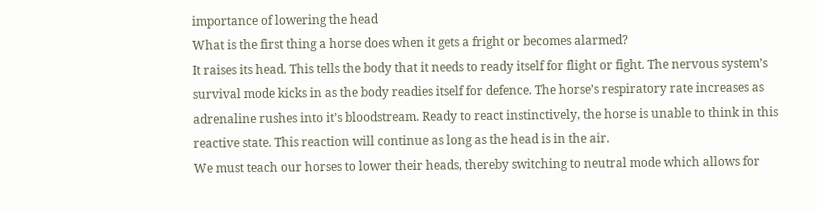importance of lowering the head
What is the first thing a horse does when it gets a fright or becomes alarmed?
It raises its head. This tells the body that it needs to ready itself for flight or fight. The nervous system’s survival mode kicks in as the body readies itself for defence. The horse’s respiratory rate increases as adrenaline rushes into it’s bloodstream. Ready to react instinctively, the horse is unable to think in this reactive state. This reaction will continue as long as the head is in the air.
We must teach our horses to lower their heads, thereby switching to neutral mode which allows for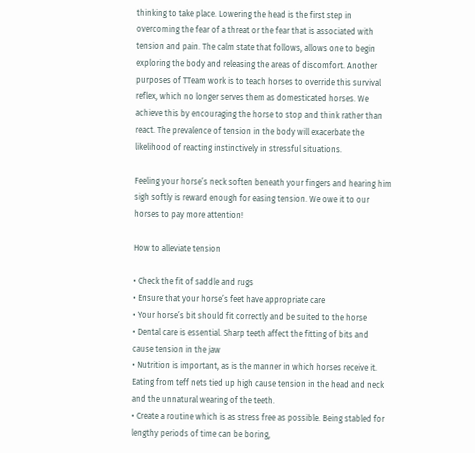thinking to take place. Lowering the head is the first step in overcoming the fear of a threat or the fear that is associated with tension and pain. The calm state that follows, allows one to begin exploring the body and releasing the areas of discomfort. Another purposes of TTeam work is to teach horses to override this survival reflex, which no longer serves them as domesticated horses. We achieve this by encouraging the horse to stop and think rather than react. The prevalence of tension in the body will exacerbate the likelihood of reacting instinctively in stressful situations.

Feeling your horse’s neck soften beneath your fingers and hearing him sigh softly is reward enough for easing tension. We owe it to our horses to pay more attention!

How to alleviate tension

• Check the fit of saddle and rugs
• Ensure that your horse’s feet have appropriate care
• Your horse’s bit should fit correctly and be suited to the horse
• Dental care is essential. Sharp teeth affect the fitting of bits and cause tension in the jaw
• Nutrition is important, as is the manner in which horses receive it. Eating from teff nets tied up high cause tension in the head and neck and the unnatural wearing of the teeth.
• Create a routine which is as stress free as possible. Being stabled for lengthy periods of time can be boring,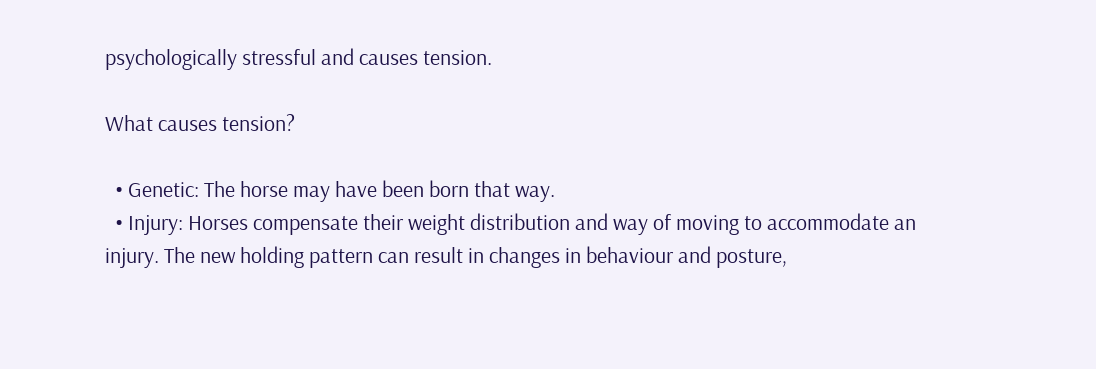psychologically stressful and causes tension.

What causes tension?

  • Genetic: The horse may have been born that way.
  • Injury: Horses compensate their weight distribution and way of moving to accommodate an injury. The new holding pattern can result in changes in behaviour and posture,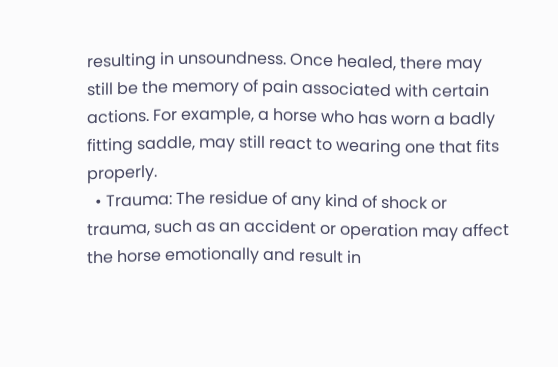resulting in unsoundness. Once healed, there may still be the memory of pain associated with certain actions. For example, a horse who has worn a badly fitting saddle, may still react to wearing one that fits properly.
  • Trauma: The residue of any kind of shock or trauma, such as an accident or operation may affect the horse emotionally and result in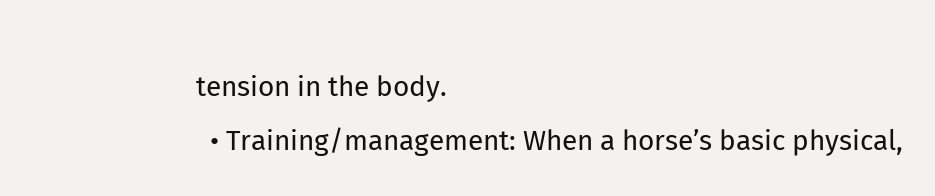tension in the body.
  • Training/management: When a horse’s basic physical,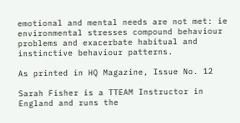emotional and mental needs are not met: ie environmental stresses compound behaviour problems and exacerbate habitual and instinctive behaviour patterns.

As printed in HQ Magazine, Issue No. 12

Sarah Fisher is a TTEAM Instructor in England and runs the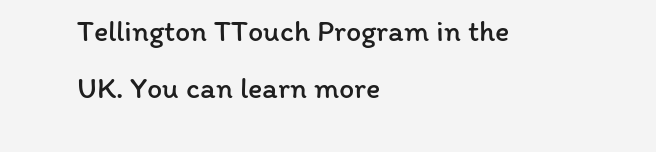Tellington TTouch Program in the UK. You can learn more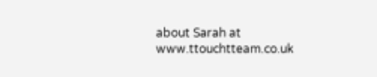about Sarah at www.ttouchtteam.co.uk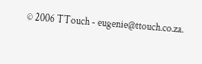© 2006 TTouch - eugenie@ttouch.co.za.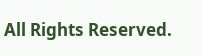All Rights Reserved.